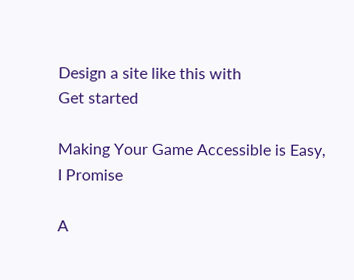Design a site like this with
Get started

Making Your Game Accessible is Easy, I Promise

A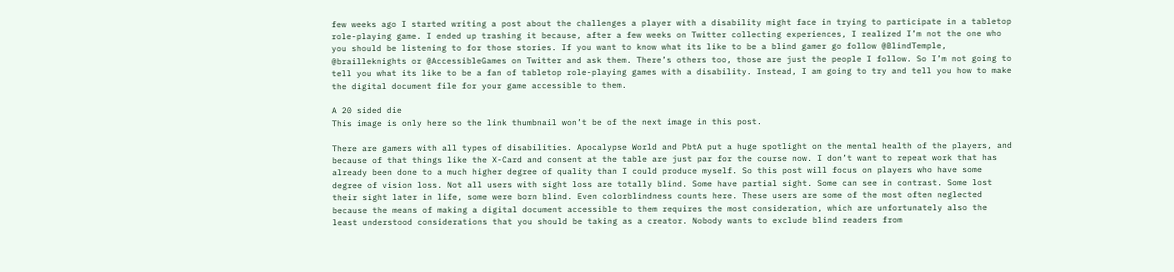few weeks ago I started writing a post about the challenges a player with a disability might face in trying to participate in a tabletop role-playing game. I ended up trashing it because, after a few weeks on Twitter collecting experiences, I realized I’m not the one who you should be listening to for those stories. If you want to know what its like to be a blind gamer go follow @BlindTemple, @brailleknights or @AccessibleGames on Twitter and ask them. There’s others too, those are just the people I follow. So I’m not going to tell you what its like to be a fan of tabletop role-playing games with a disability. Instead, I am going to try and tell you how to make the digital document file for your game accessible to them.

A 20 sided die
This image is only here so the link thumbnail won’t be of the next image in this post.

There are gamers with all types of disabilities. Apocalypse World and PbtA put a huge spotlight on the mental health of the players, and because of that things like the X-Card and consent at the table are just par for the course now. I don’t want to repeat work that has already been done to a much higher degree of quality than I could produce myself. So this post will focus on players who have some degree of vision loss. Not all users with sight loss are totally blind. Some have partial sight. Some can see in contrast. Some lost their sight later in life, some were born blind. Even colorblindness counts here. These users are some of the most often neglected because the means of making a digital document accessible to them requires the most consideration, which are unfortunately also the least understood considerations that you should be taking as a creator. Nobody wants to exclude blind readers from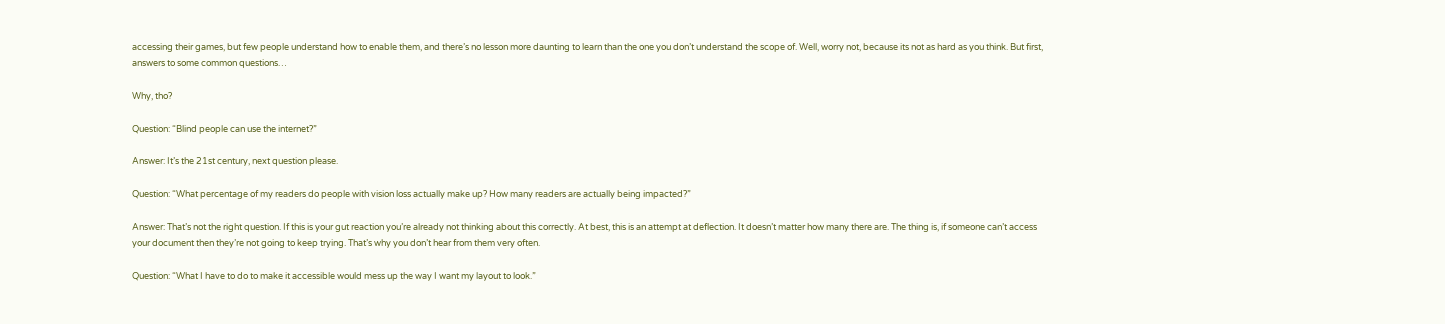accessing their games, but few people understand how to enable them, and there’s no lesson more daunting to learn than the one you don’t understand the scope of. Well, worry not, because its not as hard as you think. But first, answers to some common questions…

Why, tho?

Question: “Blind people can use the internet?”

Answer: It’s the 21st century, next question please.

Question: “What percentage of my readers do people with vision loss actually make up? How many readers are actually being impacted?”

Answer: That’s not the right question. If this is your gut reaction you’re already not thinking about this correctly. At best, this is an attempt at deflection. It doesn’t matter how many there are. The thing is, if someone can’t access your document then they’re not going to keep trying. That’s why you don’t hear from them very often.

Question: “What I have to do to make it accessible would mess up the way I want my layout to look.”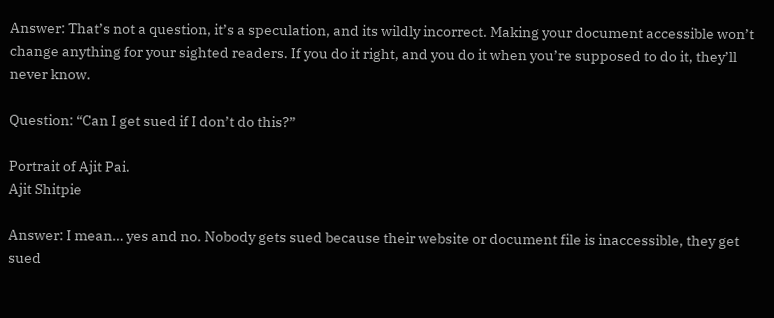Answer: That’s not a question, it’s a speculation, and its wildly incorrect. Making your document accessible won’t change anything for your sighted readers. If you do it right, and you do it when you’re supposed to do it, they’ll never know.

Question: “Can I get sued if I don’t do this?”

Portrait of Ajit Pai.
Ajit Shitpie

Answer: I mean… yes and no. Nobody gets sued because their website or document file is inaccessible, they get sued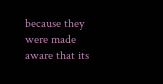because they were made aware that its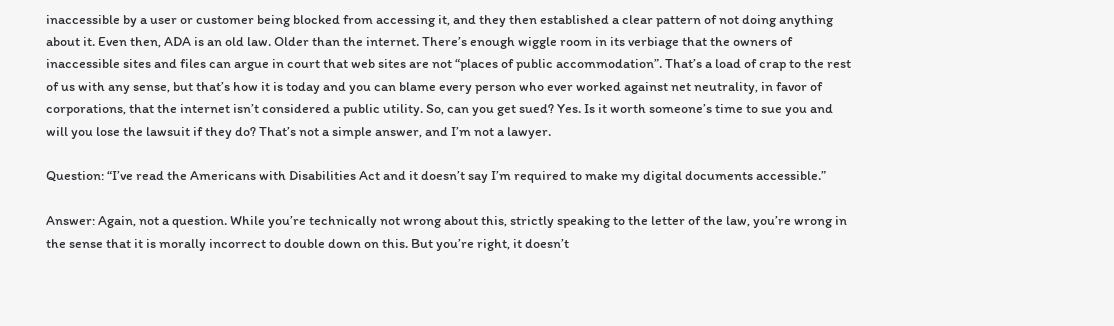inaccessible by a user or customer being blocked from accessing it, and they then established a clear pattern of not doing anything about it. Even then, ADA is an old law. Older than the internet. There’s enough wiggle room in its verbiage that the owners of inaccessible sites and files can argue in court that web sites are not “places of public accommodation”. That’s a load of crap to the rest of us with any sense, but that’s how it is today and you can blame every person who ever worked against net neutrality, in favor of corporations, that the internet isn’t considered a public utility. So, can you get sued? Yes. Is it worth someone’s time to sue you and will you lose the lawsuit if they do? That’s not a simple answer, and I’m not a lawyer.

Question: “I’ve read the Americans with Disabilities Act and it doesn’t say I’m required to make my digital documents accessible.”

Answer: Again, not a question. While you’re technically not wrong about this, strictly speaking to the letter of the law, you’re wrong in the sense that it is morally incorrect to double down on this. But you’re right, it doesn’t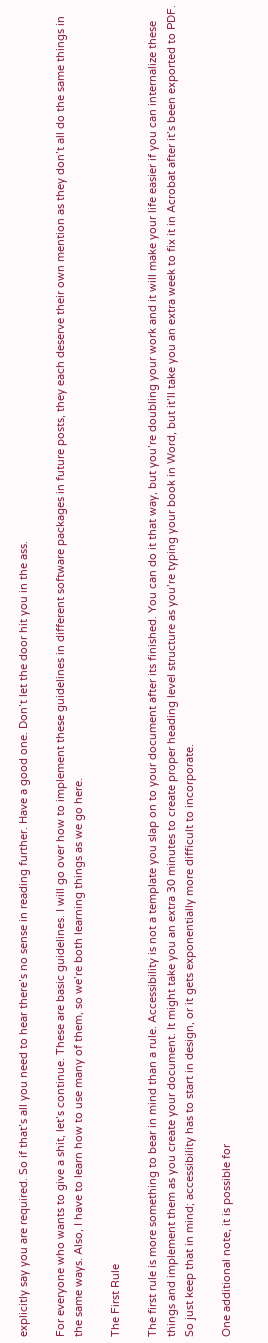explicitly say you are required. So if that’s all you need to hear there’s no sense in reading further. Have a good one. Don’t let the door hit you in the ass.

For everyone who wants to give a shit, let’s continue. These are basic guidelines. I will go over how to implement these guidelines in different software packages in future posts, they each deserve their own mention as they don’t all do the same things in the same ways. Also, I have to learn how to use many of them, so we’re both learning things as we go here.

The First Rule

The first rule is more something to bear in mind than a rule. Accessibility is not a template you slap on to your document after its finished. You can do it that way, but you’re doubling your work and it will make your life easier if you can internalize these things and implement them as you create your document. It might take you an extra 30 minutes to create proper heading level structure as you’re typing your book in Word, but it’ll take you an extra week to fix it in Acrobat after it’s been exported to PDF. So just keep that in mind; accessibility has to start in design, or it gets exponentially more difficult to incorporate.

One additional note, it is possible for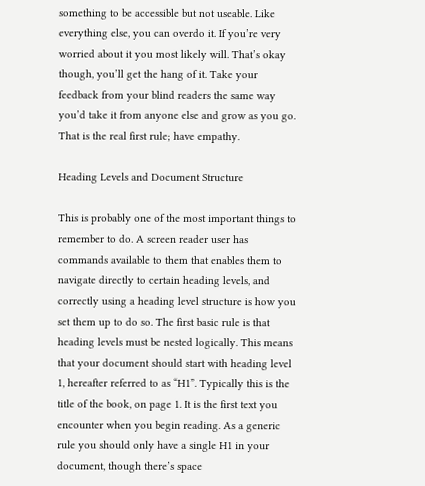something to be accessible but not useable. Like everything else, you can overdo it. If you’re very worried about it you most likely will. That’s okay though, you’ll get the hang of it. Take your feedback from your blind readers the same way you’d take it from anyone else and grow as you go. That is the real first rule; have empathy.

Heading Levels and Document Structure

This is probably one of the most important things to remember to do. A screen reader user has commands available to them that enables them to navigate directly to certain heading levels, and correctly using a heading level structure is how you set them up to do so. The first basic rule is that heading levels must be nested logically. This means that your document should start with heading level 1, hereafter referred to as “H1”. Typically this is the title of the book, on page 1. It is the first text you encounter when you begin reading. As a generic rule you should only have a single H1 in your document, though there’s space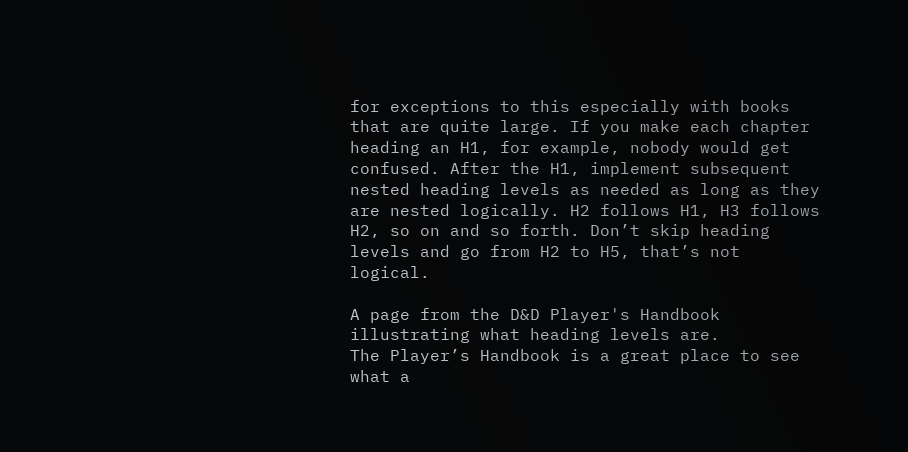for exceptions to this especially with books that are quite large. If you make each chapter heading an H1, for example, nobody would get confused. After the H1, implement subsequent nested heading levels as needed as long as they are nested logically. H2 follows H1, H3 follows H2, so on and so forth. Don’t skip heading levels and go from H2 to H5, that’s not logical.

A page from the D&D Player's Handbook illustrating what heading levels are.
The Player’s Handbook is a great place to see what a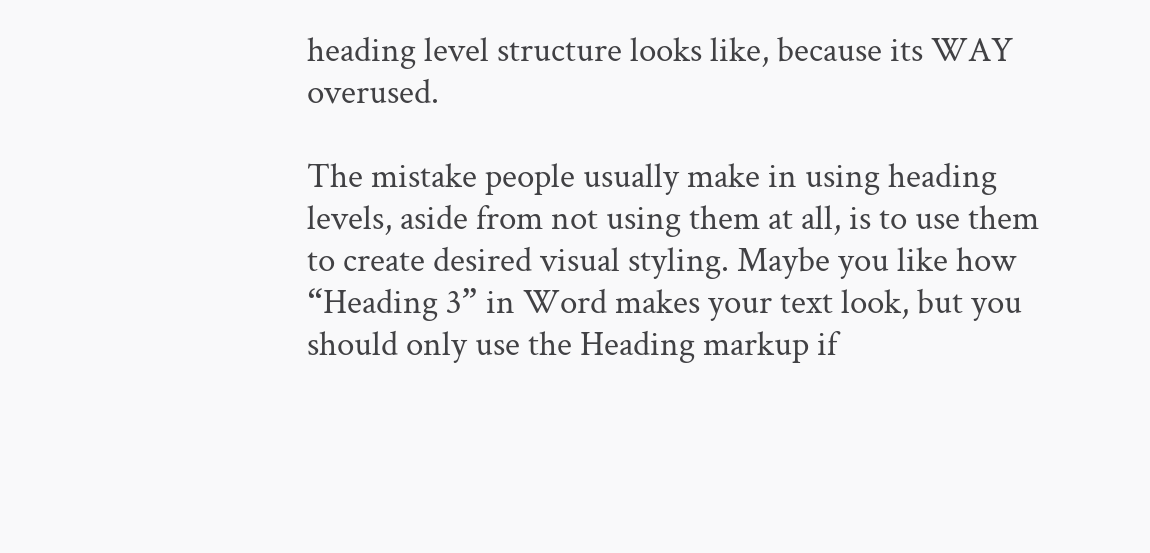heading level structure looks like, because its WAY overused.

The mistake people usually make in using heading levels, aside from not using them at all, is to use them to create desired visual styling. Maybe you like how “Heading 3” in Word makes your text look, but you should only use the Heading markup if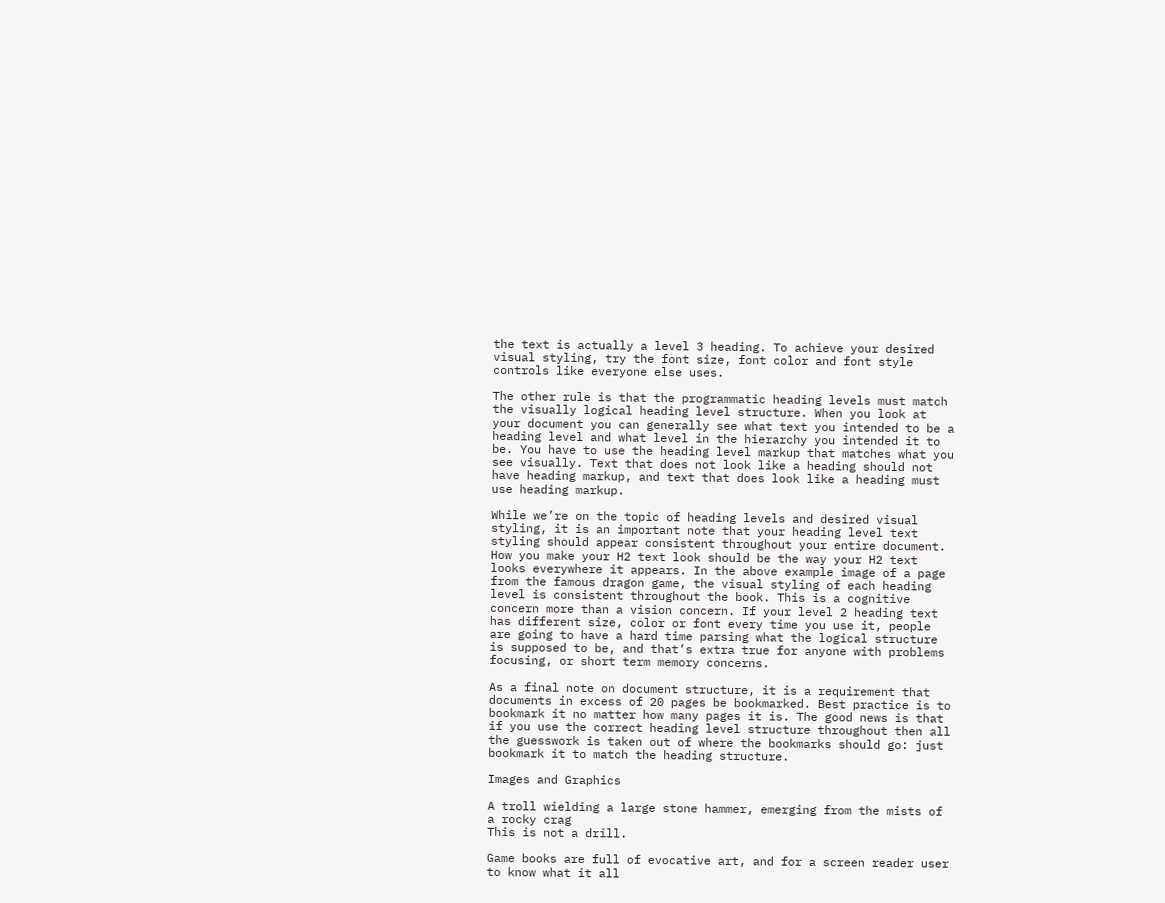the text is actually a level 3 heading. To achieve your desired visual styling, try the font size, font color and font style controls like everyone else uses.

The other rule is that the programmatic heading levels must match the visually logical heading level structure. When you look at your document you can generally see what text you intended to be a heading level and what level in the hierarchy you intended it to be. You have to use the heading level markup that matches what you see visually. Text that does not look like a heading should not have heading markup, and text that does look like a heading must use heading markup.

While we’re on the topic of heading levels and desired visual styling, it is an important note that your heading level text styling should appear consistent throughout your entire document. How you make your H2 text look should be the way your H2 text looks everywhere it appears. In the above example image of a page from the famous dragon game, the visual styling of each heading level is consistent throughout the book. This is a cognitive concern more than a vision concern. If your level 2 heading text has different size, color or font every time you use it, people are going to have a hard time parsing what the logical structure is supposed to be, and that’s extra true for anyone with problems focusing, or short term memory concerns.

As a final note on document structure, it is a requirement that documents in excess of 20 pages be bookmarked. Best practice is to bookmark it no matter how many pages it is. The good news is that if you use the correct heading level structure throughout then all the guesswork is taken out of where the bookmarks should go: just bookmark it to match the heading structure.

Images and Graphics

A troll wielding a large stone hammer, emerging from the mists of a rocky crag
This is not a drill.

Game books are full of evocative art, and for a screen reader user to know what it all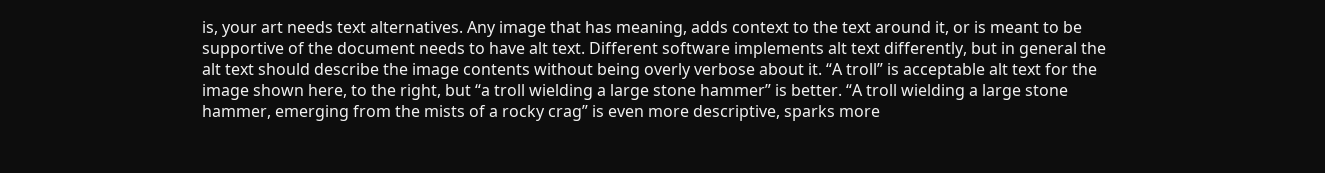is, your art needs text alternatives. Any image that has meaning, adds context to the text around it, or is meant to be supportive of the document needs to have alt text. Different software implements alt text differently, but in general the alt text should describe the image contents without being overly verbose about it. “A troll” is acceptable alt text for the image shown here, to the right, but “a troll wielding a large stone hammer” is better. “A troll wielding a large stone hammer, emerging from the mists of a rocky crag” is even more descriptive, sparks more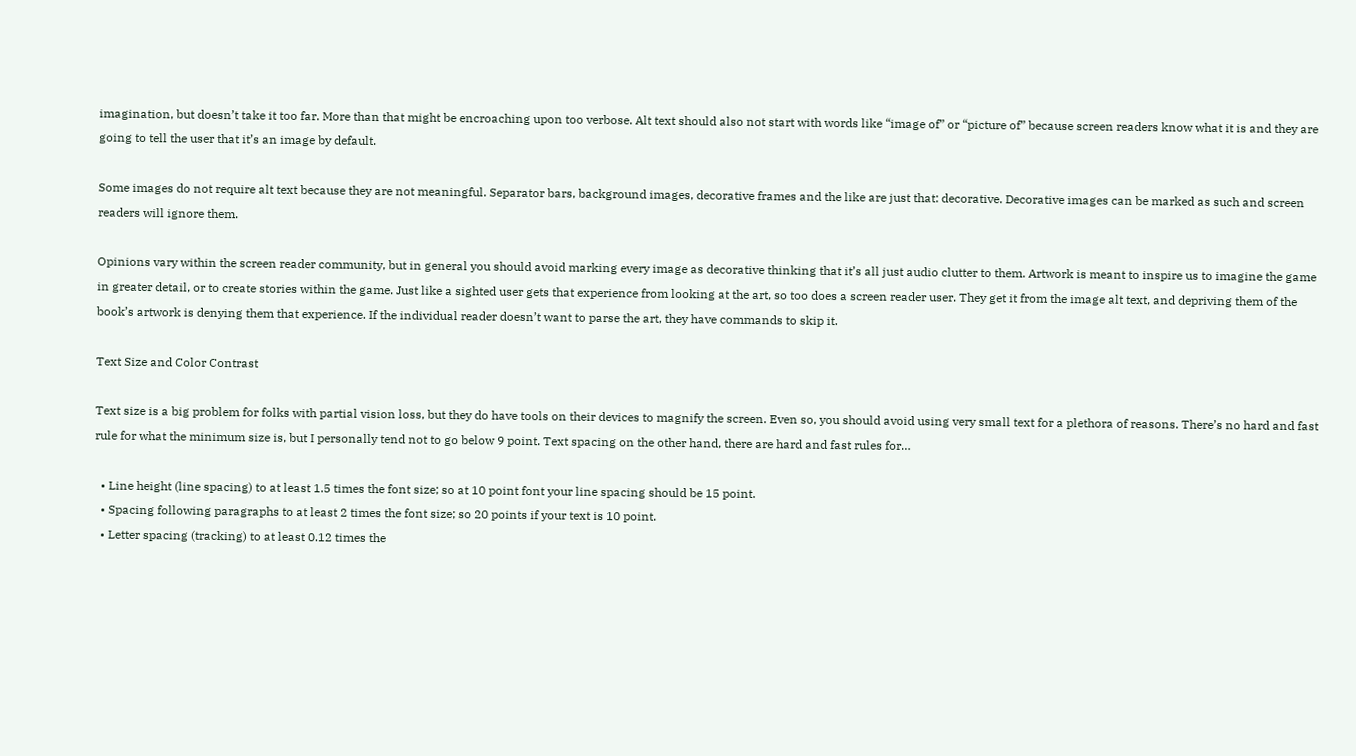imagination, but doesn’t take it too far. More than that might be encroaching upon too verbose. Alt text should also not start with words like “image of” or “picture of” because screen readers know what it is and they are going to tell the user that it’s an image by default.

Some images do not require alt text because they are not meaningful. Separator bars, background images, decorative frames and the like are just that: decorative. Decorative images can be marked as such and screen readers will ignore them.

Opinions vary within the screen reader community, but in general you should avoid marking every image as decorative thinking that it’s all just audio clutter to them. Artwork is meant to inspire us to imagine the game in greater detail, or to create stories within the game. Just like a sighted user gets that experience from looking at the art, so too does a screen reader user. They get it from the image alt text, and depriving them of the book’s artwork is denying them that experience. If the individual reader doesn’t want to parse the art, they have commands to skip it.

Text Size and Color Contrast

Text size is a big problem for folks with partial vision loss, but they do have tools on their devices to magnify the screen. Even so, you should avoid using very small text for a plethora of reasons. There’s no hard and fast rule for what the minimum size is, but I personally tend not to go below 9 point. Text spacing on the other hand, there are hard and fast rules for…

  • Line height (line spacing) to at least 1.5 times the font size; so at 10 point font your line spacing should be 15 point.
  • Spacing following paragraphs to at least 2 times the font size; so 20 points if your text is 10 point.
  • Letter spacing (tracking) to at least 0.12 times the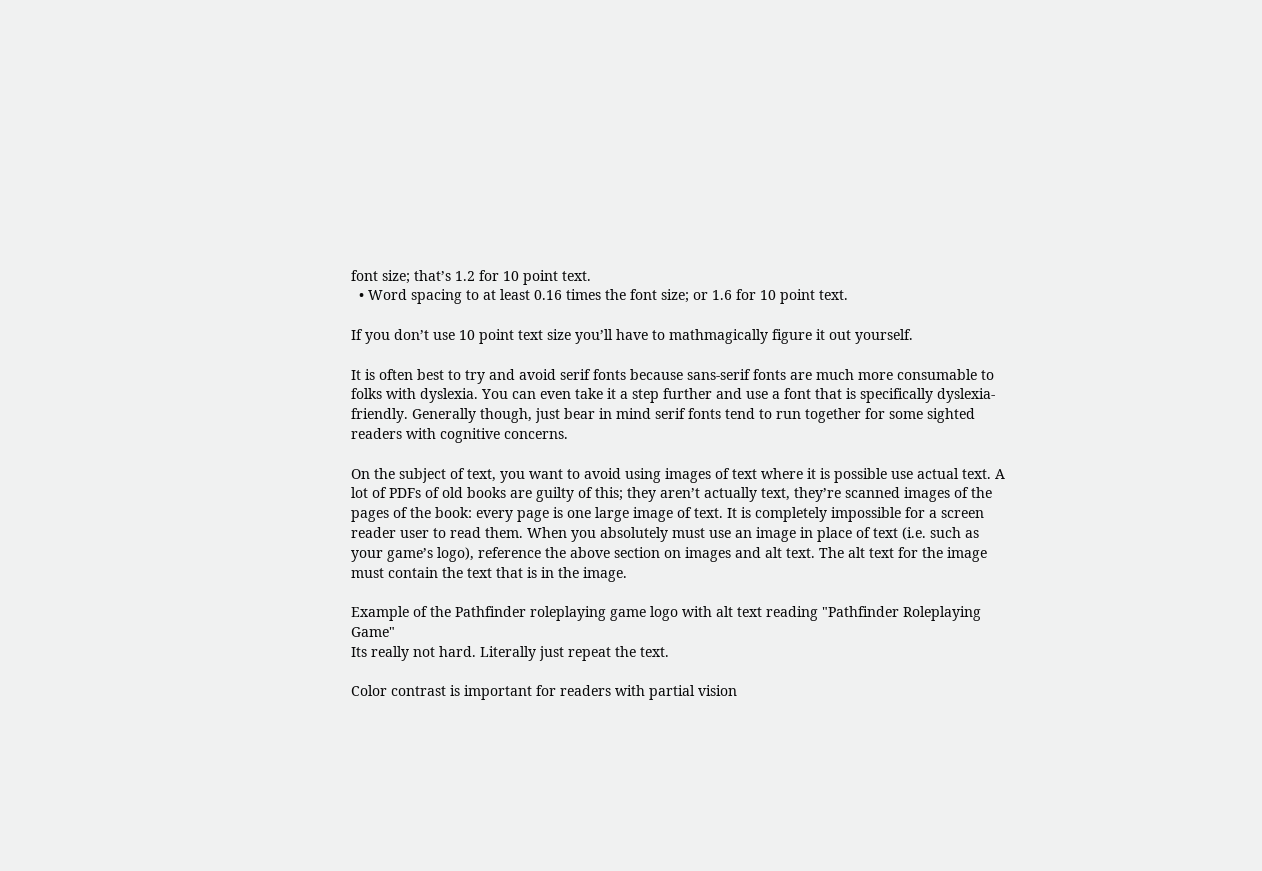font size; that’s 1.2 for 10 point text.
  • Word spacing to at least 0.16 times the font size; or 1.6 for 10 point text.

If you don’t use 10 point text size you’ll have to mathmagically figure it out yourself.

It is often best to try and avoid serif fonts because sans-serif fonts are much more consumable to folks with dyslexia. You can even take it a step further and use a font that is specifically dyslexia-friendly. Generally though, just bear in mind serif fonts tend to run together for some sighted readers with cognitive concerns.

On the subject of text, you want to avoid using images of text where it is possible use actual text. A lot of PDFs of old books are guilty of this; they aren’t actually text, they’re scanned images of the pages of the book: every page is one large image of text. It is completely impossible for a screen reader user to read them. When you absolutely must use an image in place of text (i.e. such as your game’s logo), reference the above section on images and alt text. The alt text for the image must contain the text that is in the image.

Example of the Pathfinder roleplaying game logo with alt text reading "Pathfinder Roleplaying Game"
Its really not hard. Literally just repeat the text.

Color contrast is important for readers with partial vision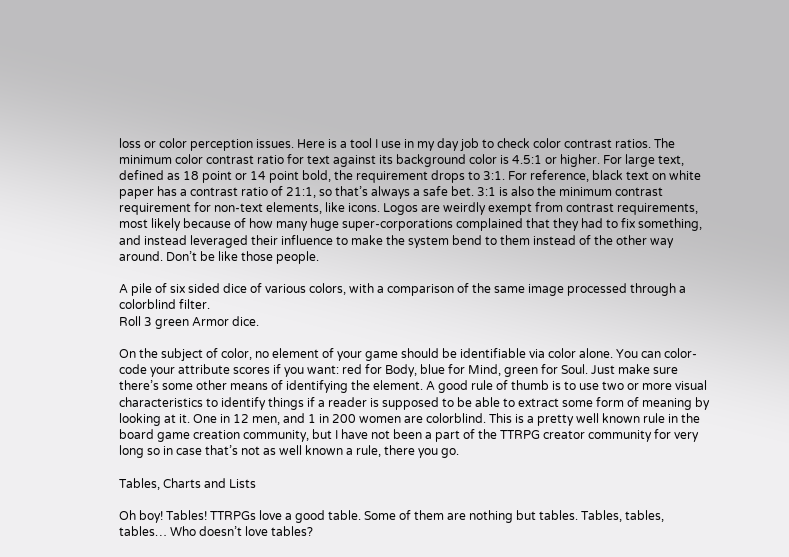loss or color perception issues. Here is a tool I use in my day job to check color contrast ratios. The minimum color contrast ratio for text against its background color is 4.5:1 or higher. For large text, defined as 18 point or 14 point bold, the requirement drops to 3:1. For reference, black text on white paper has a contrast ratio of 21:1, so that’s always a safe bet. 3:1 is also the minimum contrast requirement for non-text elements, like icons. Logos are weirdly exempt from contrast requirements, most likely because of how many huge super-corporations complained that they had to fix something, and instead leveraged their influence to make the system bend to them instead of the other way around. Don’t be like those people.

A pile of six sided dice of various colors, with a comparison of the same image processed through a colorblind filter.
Roll 3 green Armor dice.

On the subject of color, no element of your game should be identifiable via color alone. You can color-code your attribute scores if you want: red for Body, blue for Mind, green for Soul. Just make sure there’s some other means of identifying the element. A good rule of thumb is to use two or more visual characteristics to identify things if a reader is supposed to be able to extract some form of meaning by looking at it. One in 12 men, and 1 in 200 women are colorblind. This is a pretty well known rule in the board game creation community, but I have not been a part of the TTRPG creator community for very long so in case that’s not as well known a rule, there you go.

Tables, Charts and Lists

Oh boy! Tables! TTRPGs love a good table. Some of them are nothing but tables. Tables, tables, tables… Who doesn’t love tables?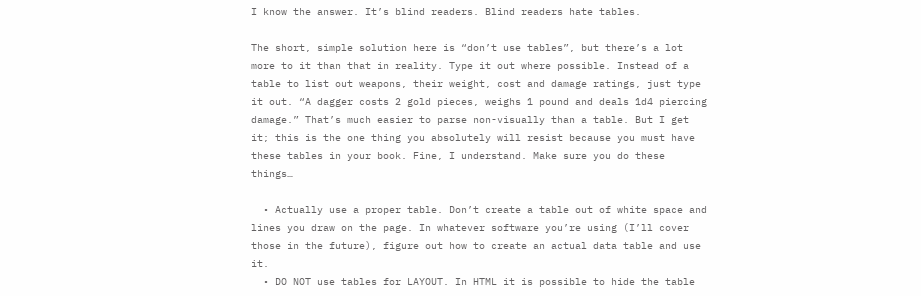I know the answer. It’s blind readers. Blind readers hate tables.

The short, simple solution here is “don’t use tables”, but there’s a lot more to it than that in reality. Type it out where possible. Instead of a table to list out weapons, their weight, cost and damage ratings, just type it out. “A dagger costs 2 gold pieces, weighs 1 pound and deals 1d4 piercing damage.” That’s much easier to parse non-visually than a table. But I get it; this is the one thing you absolutely will resist because you must have these tables in your book. Fine, I understand. Make sure you do these things…

  • Actually use a proper table. Don’t create a table out of white space and lines you draw on the page. In whatever software you’re using (I’ll cover those in the future), figure out how to create an actual data table and use it.
  • DO NOT use tables for LAYOUT. In HTML it is possible to hide the table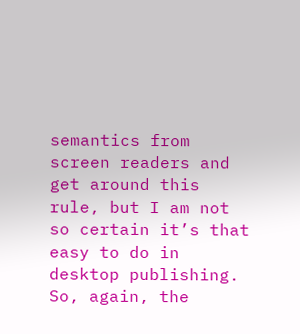semantics from screen readers and get around this rule, but I am not so certain it’s that easy to do in desktop publishing. So, again, the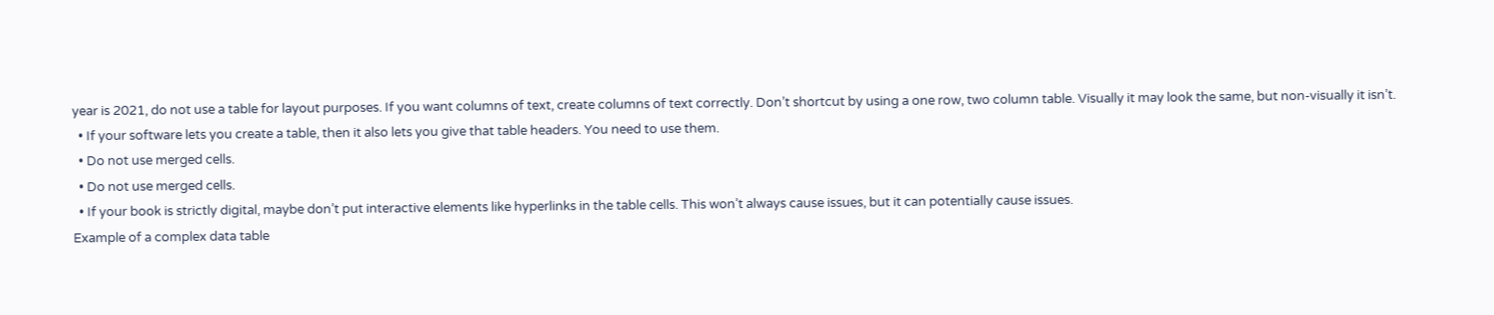year is 2021, do not use a table for layout purposes. If you want columns of text, create columns of text correctly. Don’t shortcut by using a one row, two column table. Visually it may look the same, but non-visually it isn’t.
  • If your software lets you create a table, then it also lets you give that table headers. You need to use them.
  • Do not use merged cells.
  • Do not use merged cells.
  • If your book is strictly digital, maybe don’t put interactive elements like hyperlinks in the table cells. This won’t always cause issues, but it can potentially cause issues.
Example of a complex data table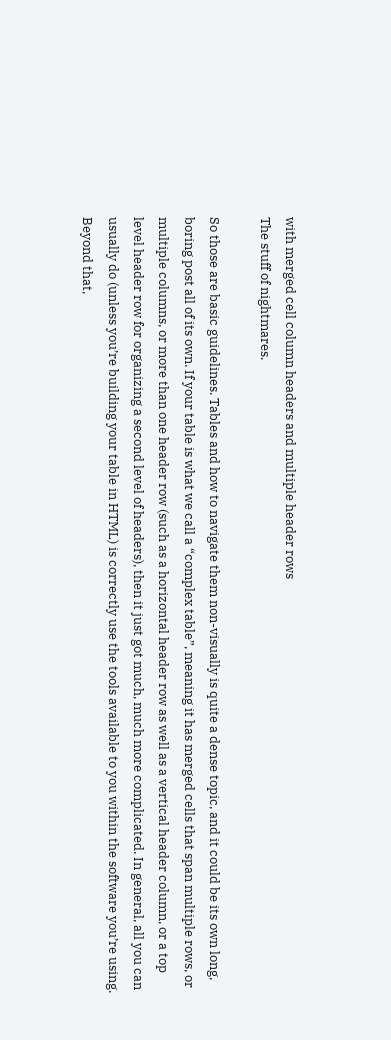with merged cell column headers and multiple header rows
The stuff of nightmares.

So those are basic guidelines. Tables and how to navigate them non-visually is quite a dense topic, and it could be its own long, boring post all of its own. If your table is what we call a “complex table”, meaning it has merged cells that span multiple rows, or multiple columns, or more than one header row (such as a horizontal header row as well as a vertical header column, or a top level header row for organizing a second level of headers), then it just got much, much more complicated. In general, all you can usually do (unless you’re building your table in HTML) is correctly use the tools available to you within the software you’re using. Beyond that,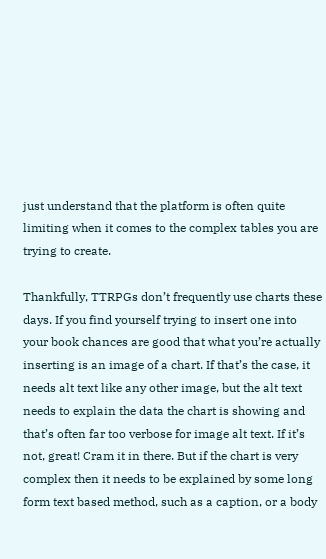just understand that the platform is often quite limiting when it comes to the complex tables you are trying to create.

Thankfully, TTRPGs don’t frequently use charts these days. If you find yourself trying to insert one into your book chances are good that what you’re actually inserting is an image of a chart. If that’s the case, it needs alt text like any other image, but the alt text needs to explain the data the chart is showing and that’s often far too verbose for image alt text. If it’s not, great! Cram it in there. But if the chart is very complex then it needs to be explained by some long form text based method, such as a caption, or a body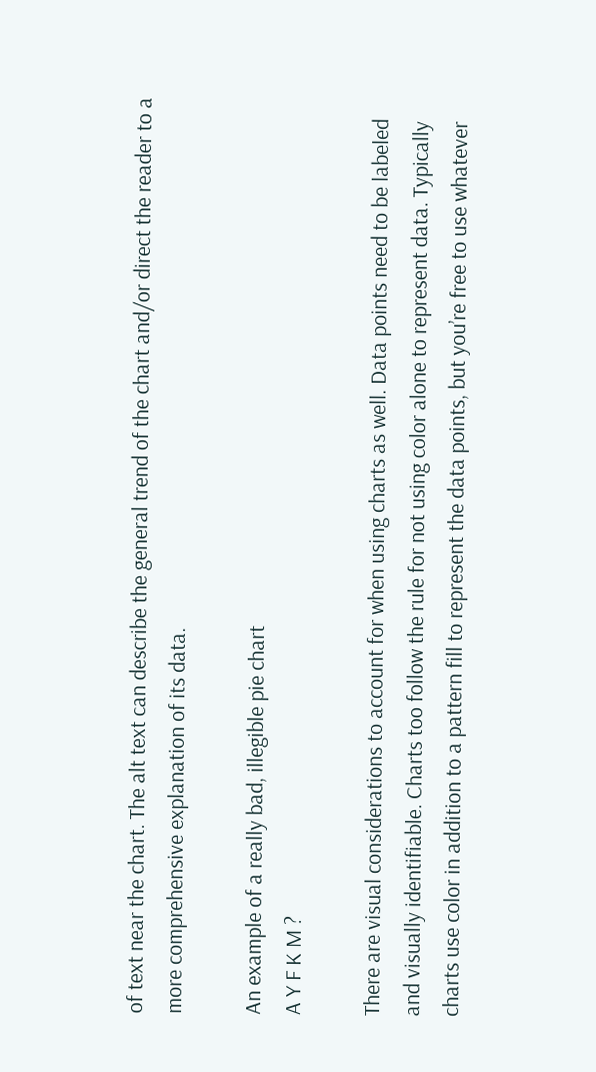of text near the chart. The alt text can describe the general trend of the chart and/or direct the reader to a more comprehensive explanation of its data.

An example of a really bad, illegible pie chart
A Y F K M ?

There are visual considerations to account for when using charts as well. Data points need to be labeled and visually identifiable. Charts too follow the rule for not using color alone to represent data. Typically charts use color in addition to a pattern fill to represent the data points, but you’re free to use whatever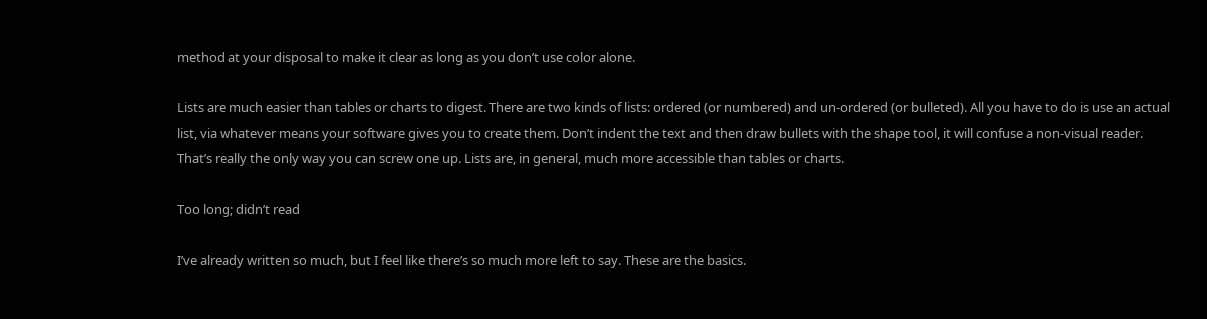method at your disposal to make it clear as long as you don’t use color alone.

Lists are much easier than tables or charts to digest. There are two kinds of lists: ordered (or numbered) and un-ordered (or bulleted). All you have to do is use an actual list, via whatever means your software gives you to create them. Don’t indent the text and then draw bullets with the shape tool, it will confuse a non-visual reader. That’s really the only way you can screw one up. Lists are, in general, much more accessible than tables or charts.

Too long; didn’t read

I’ve already written so much, but I feel like there’s so much more left to say. These are the basics.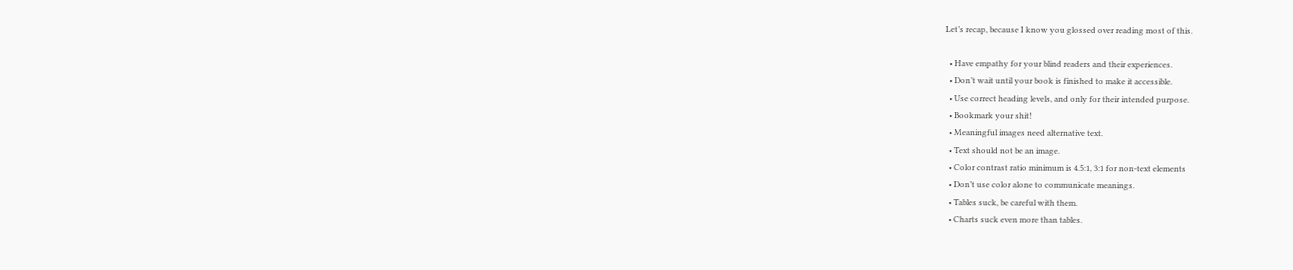Let’s recap, because I know you glossed over reading most of this.

  • Have empathy for your blind readers and their experiences.
  • Don’t wait until your book is finished to make it accessible.
  • Use correct heading levels, and only for their intended purpose.
  • Bookmark your shit!
  • Meaningful images need alternative text.
  • Text should not be an image.
  • Color contrast ratio minimum is 4.5:1, 3:1 for non-text elements
  • Don’t use color alone to communicate meanings.
  • Tables suck, be careful with them.
  • Charts suck even more than tables.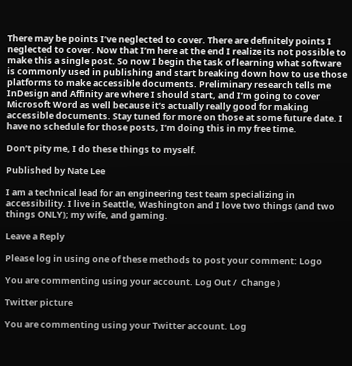There may be points I’ve neglected to cover. There are definitely points I neglected to cover. Now that I’m here at the end I realize its not possible to make this a single post. So now I begin the task of learning what software is commonly used in publishing and start breaking down how to use those platforms to make accessible documents. Preliminary research tells me InDesign and Affinity are where I should start, and I’m going to cover Microsoft Word as well because it’s actually really good for making accessible documents. Stay tuned for more on those at some future date. I have no schedule for those posts, I’m doing this in my free time.

Don’t pity me, I do these things to myself.

Published by Nate Lee

I am a technical lead for an engineering test team specializing in accessibility. I live in Seattle, Washington and I love two things (and two things ONLY); my wife, and gaming.

Leave a Reply

Please log in using one of these methods to post your comment: Logo

You are commenting using your account. Log Out /  Change )

Twitter picture

You are commenting using your Twitter account. Log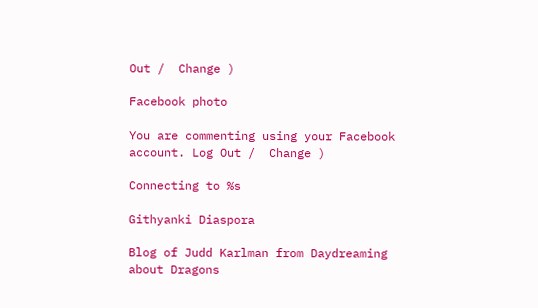Out /  Change )

Facebook photo

You are commenting using your Facebook account. Log Out /  Change )

Connecting to %s

Githyanki Diaspora

Blog of Judd Karlman from Daydreaming about Dragons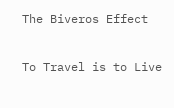The Biveros Effect

To Travel is to Live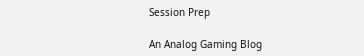Session Prep

An Analog Gaming Blog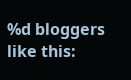%d bloggers like this: